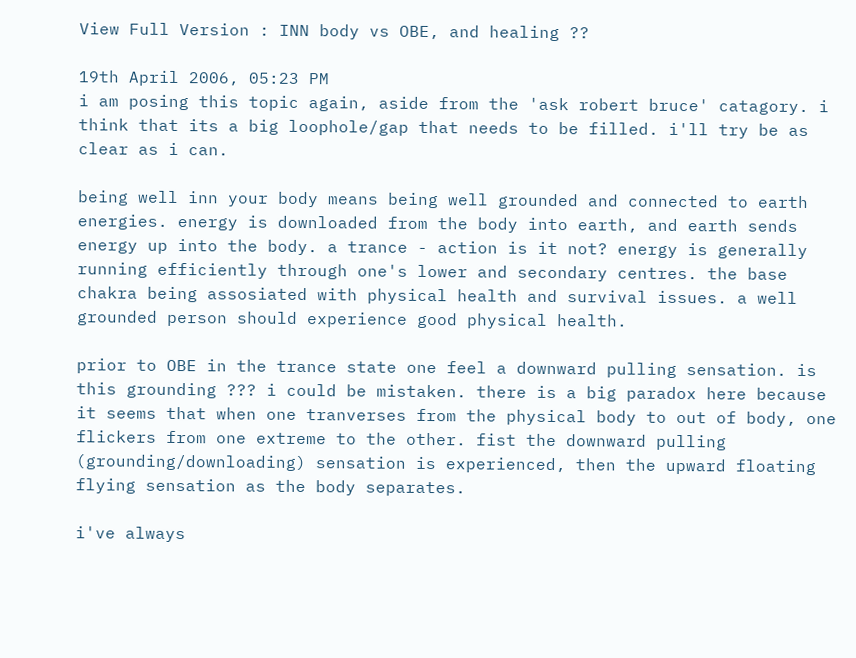View Full Version : INN body vs OBE, and healing ??

19th April 2006, 05:23 PM
i am posing this topic again, aside from the 'ask robert bruce' catagory. i think that its a big loophole/gap that needs to be filled. i'll try be as clear as i can.

being well inn your body means being well grounded and connected to earth energies. energy is downloaded from the body into earth, and earth sends energy up into the body. a trance - action is it not? energy is generally running efficiently through one's lower and secondary centres. the base chakra being assosiated with physical health and survival issues. a well grounded person should experience good physical health.

prior to OBE in the trance state one feel a downward pulling sensation. is this grounding ??? i could be mistaken. there is a big paradox here because it seems that when one tranverses from the physical body to out of body, one flickers from one extreme to the other. fist the downward pulling (grounding/downloading) sensation is experienced, then the upward floating flying sensation as the body separates.

i've always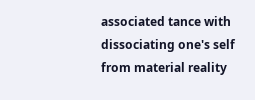associated tance with dissociating one's self from material reality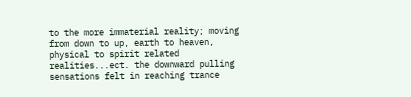to the more immaterial reality; moving from down to up, earth to heaven, physical to spirit related realities...ect. the downward pulling sensations felt in reaching trance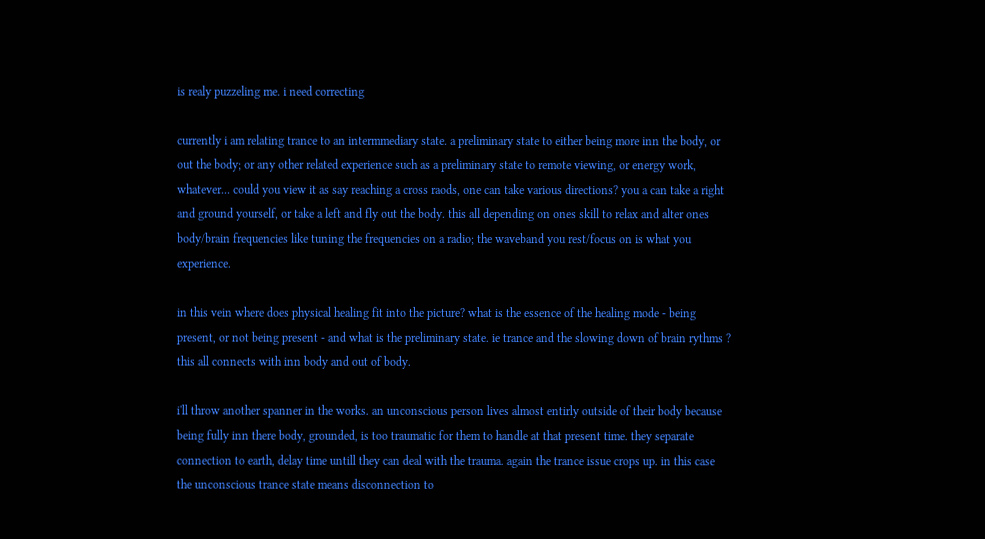is realy puzzeling me. i need correcting

currently i am relating trance to an intermmediary state. a preliminary state to either being more inn the body, or out the body; or any other related experience such as a preliminary state to remote viewing, or energy work, whatever... could you view it as say reaching a cross raods, one can take various directions? you a can take a right and ground yourself, or take a left and fly out the body. this all depending on ones skill to relax and alter ones body/brain frequencies like tuning the frequencies on a radio; the waveband you rest/focus on is what you experience.

in this vein where does physical healing fit into the picture? what is the essence of the healing mode - being present, or not being present - and what is the preliminary state. ie trance and the slowing down of brain rythms ? this all connects with inn body and out of body.

i'll throw another spanner in the works. an unconscious person lives almost entirly outside of their body because being fully inn there body, grounded, is too traumatic for them to handle at that present time. they separate connection to earth, delay time untill they can deal with the trauma. again the trance issue crops up. in this case the unconscious trance state means disconnection to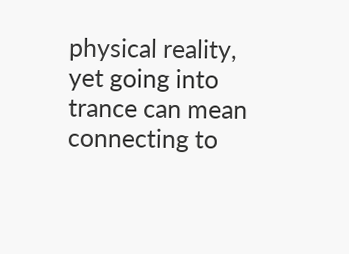physical reality, yet going into trance can mean connecting to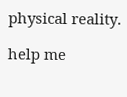physical reality.

help me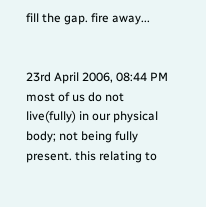fill the gap. fire away...


23rd April 2006, 08:44 PM
most of us do not live(fully) in our physical body; not being fully present. this relating to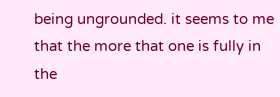being ungrounded. it seems to me that the more that one is fully in the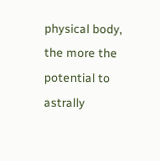physical body, the more the potential to astrally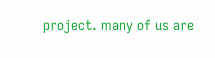project. many of us are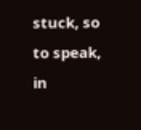stuck, so to speak, in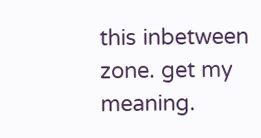this inbetween zone. get my meaning.